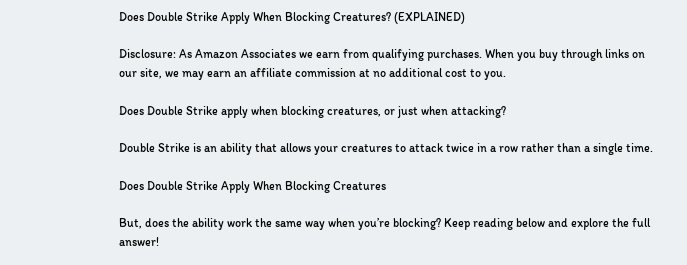Does Double Strike Apply When Blocking Creatures? (EXPLAINED)

Disclosure: As Amazon Associates we earn from qualifying purchases. When you buy through links on our site, we may earn an affiliate commission at no additional cost to you.

Does Double Strike apply when blocking creatures, or just when attacking?

Double Strike is an ability that allows your creatures to attack twice in a row rather than a single time.

Does Double Strike Apply When Blocking Creatures

But, does the ability work the same way when you’re blocking? Keep reading below and explore the full answer!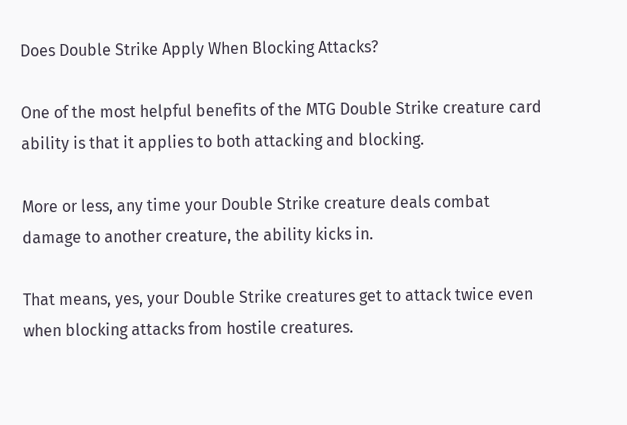Does Double Strike Apply When Blocking Attacks?

One of the most helpful benefits of the MTG Double Strike creature card ability is that it applies to both attacking and blocking.

More or less, any time your Double Strike creature deals combat damage to another creature, the ability kicks in.

That means, yes, your Double Strike creatures get to attack twice even when blocking attacks from hostile creatures.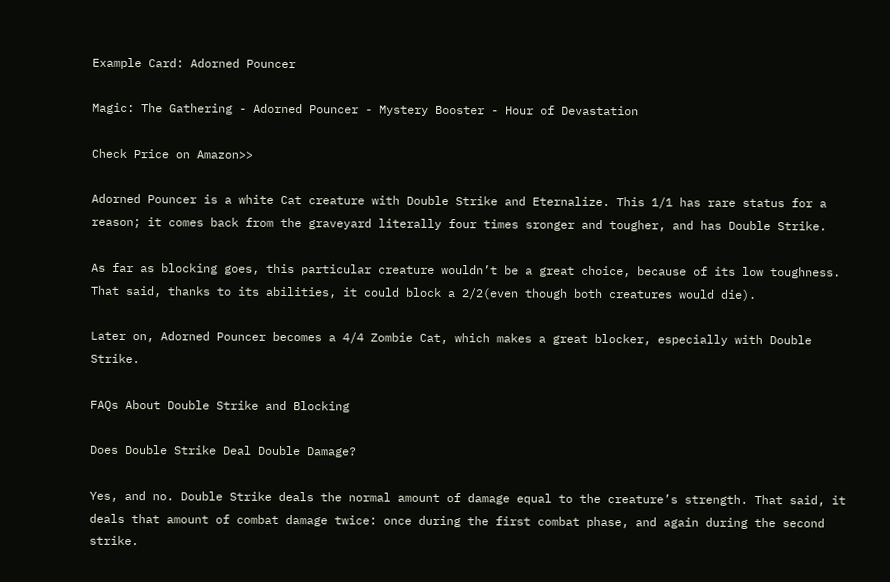Example Card: Adorned Pouncer

Magic: The Gathering - Adorned Pouncer - Mystery Booster - Hour of Devastation

Check Price on Amazon>>

Adorned Pouncer is a white Cat creature with Double Strike and Eternalize. This 1/1 has rare status for a reason; it comes back from the graveyard literally four times sronger and tougher, and has Double Strike.

As far as blocking goes, this particular creature wouldn’t be a great choice, because of its low toughness. That said, thanks to its abilities, it could block a 2/2(even though both creatures would die).

Later on, Adorned Pouncer becomes a 4/4 Zombie Cat, which makes a great blocker, especially with Double Strike.

FAQs About Double Strike and Blocking

Does Double Strike Deal Double Damage?

Yes, and no. Double Strike deals the normal amount of damage equal to the creature’s strength. That said, it deals that amount of combat damage twice: once during the first combat phase, and again during the second strike.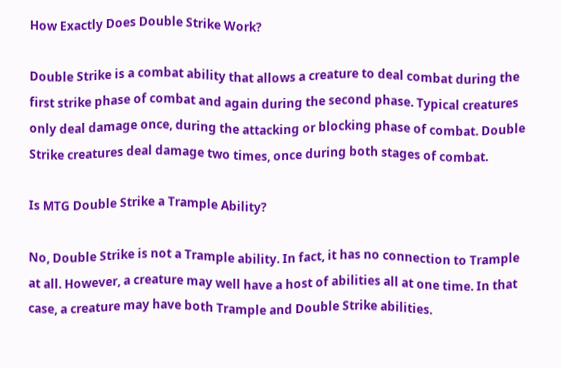How Exactly Does Double Strike Work?

Double Strike is a combat ability that allows a creature to deal combat during the first strike phase of combat and again during the second phase. Typical creatures only deal damage once, during the attacking or blocking phase of combat. Double Strike creatures deal damage two times, once during both stages of combat.

Is MTG Double Strike a Trample Ability?

No, Double Strike is not a Trample ability. In fact, it has no connection to Trample at all. However, a creature may well have a host of abilities all at one time. In that case, a creature may have both Trample and Double Strike abilities.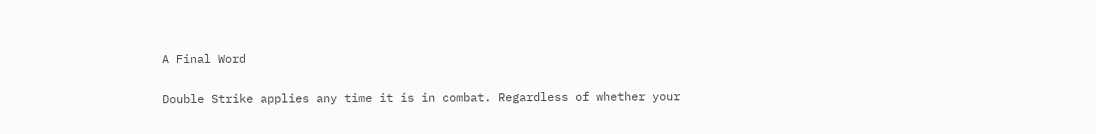A Final Word

Double Strike applies any time it is in combat. Regardless of whether your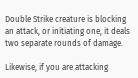Double Strike creature is blocking an attack, or initiating one, it deals two separate rounds of damage.

Likewise, if you are attacking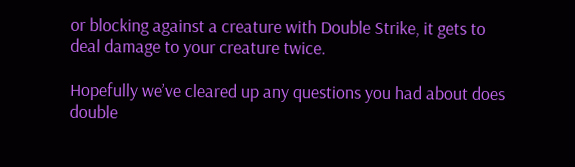or blocking against a creature with Double Strike, it gets to deal damage to your creature twice.

Hopefully we’ve cleared up any questions you had about does double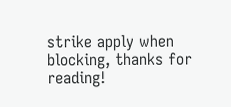strike apply when blocking, thanks for reading!